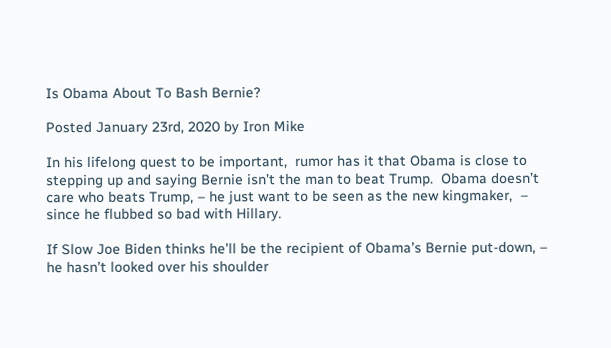Is Obama About To Bash Bernie?

Posted January 23rd, 2020 by Iron Mike

In his lifelong quest to be important,  rumor has it that Obama is close to stepping up and saying Bernie isn’t the man to beat Trump.  Obama doesn’t care who beats Trump, – he just want to be seen as the new kingmaker,  – since he flubbed so bad with Hillary.

If Slow Joe Biden thinks he’ll be the recipient of Obama’s Bernie put-down, – he hasn’t looked over his shoulder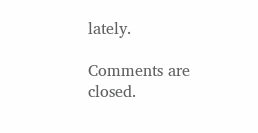lately.

Comments are closed.